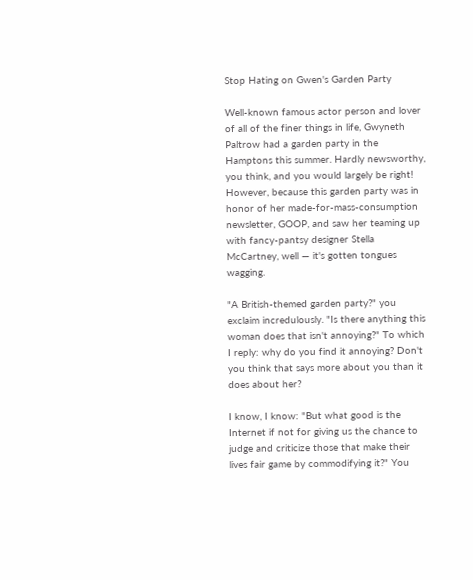Stop Hating on Gwen's Garden Party

Well-known famous actor person and lover of all of the finer things in life, Gwyneth Paltrow had a garden party in the Hamptons this summer. Hardly newsworthy, you think, and you would largely be right! However, because this garden party was in honor of her made-for-mass-consumption newsletter, GOOP, and saw her teaming up with fancy-pantsy designer Stella McCartney, well — it's gotten tongues wagging.

"A British-themed garden party?" you exclaim incredulously. "Is there anything this woman does that isn't annoying?" To which I reply: why do you find it annoying? Don't you think that says more about you than it does about her?

I know, I know: "But what good is the Internet if not for giving us the chance to judge and criticize those that make their lives fair game by commodifying it?" You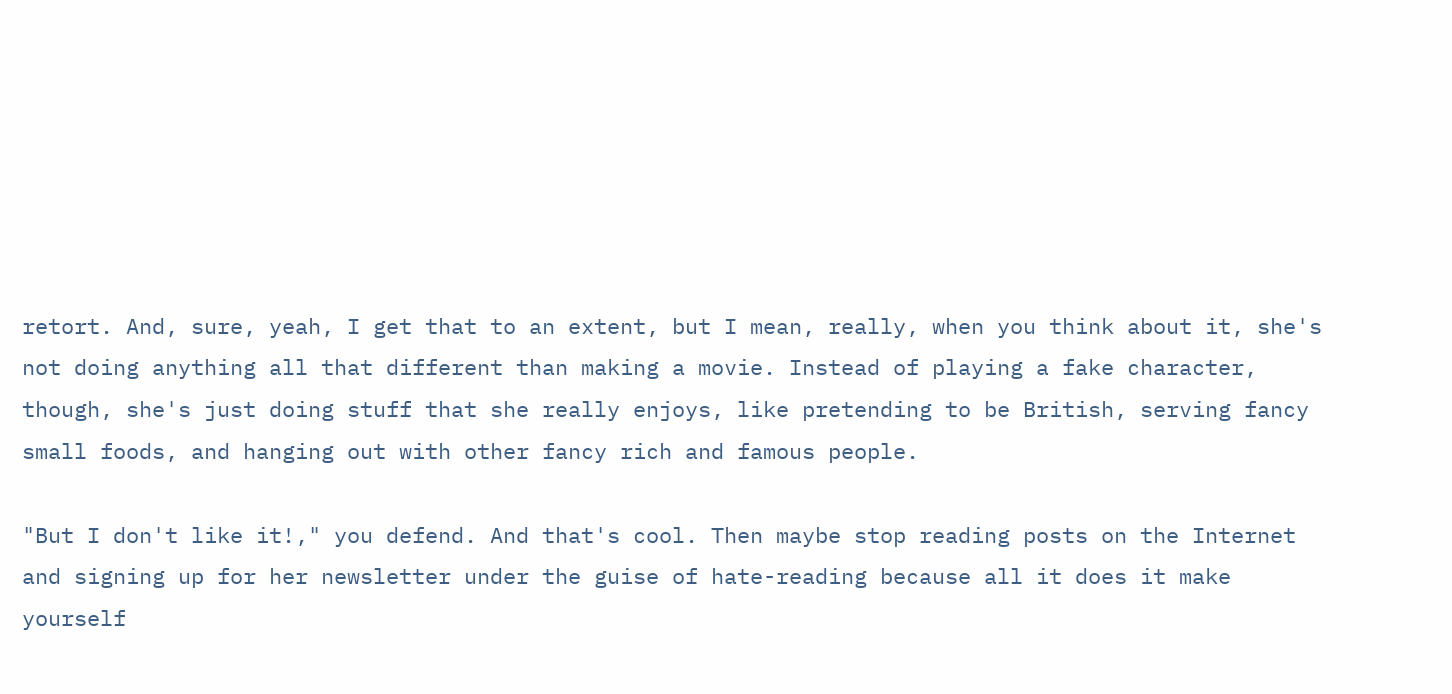retort. And, sure, yeah, I get that to an extent, but I mean, really, when you think about it, she's not doing anything all that different than making a movie. Instead of playing a fake character, though, she's just doing stuff that she really enjoys, like pretending to be British, serving fancy small foods, and hanging out with other fancy rich and famous people.

"But I don't like it!," you defend. And that's cool. Then maybe stop reading posts on the Internet and signing up for her newsletter under the guise of hate-reading because all it does it make yourself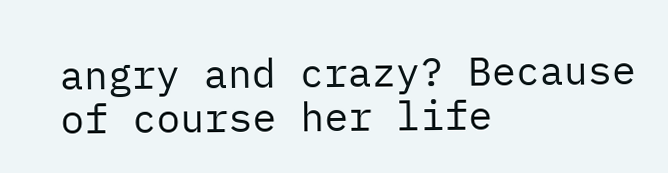angry and crazy? Because of course her life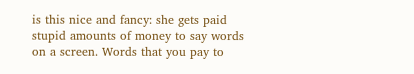is this nice and fancy: she gets paid stupid amounts of money to say words on a screen. Words that you pay to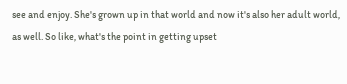see and enjoy. She's grown up in that world and now it's also her adult world, as well. So like, what's the point in getting upset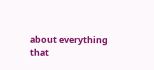about everything that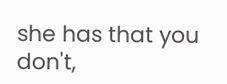she has that you don't,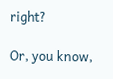right?

Or, you know,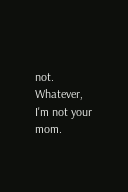not. Whatever, I'm not your mom.